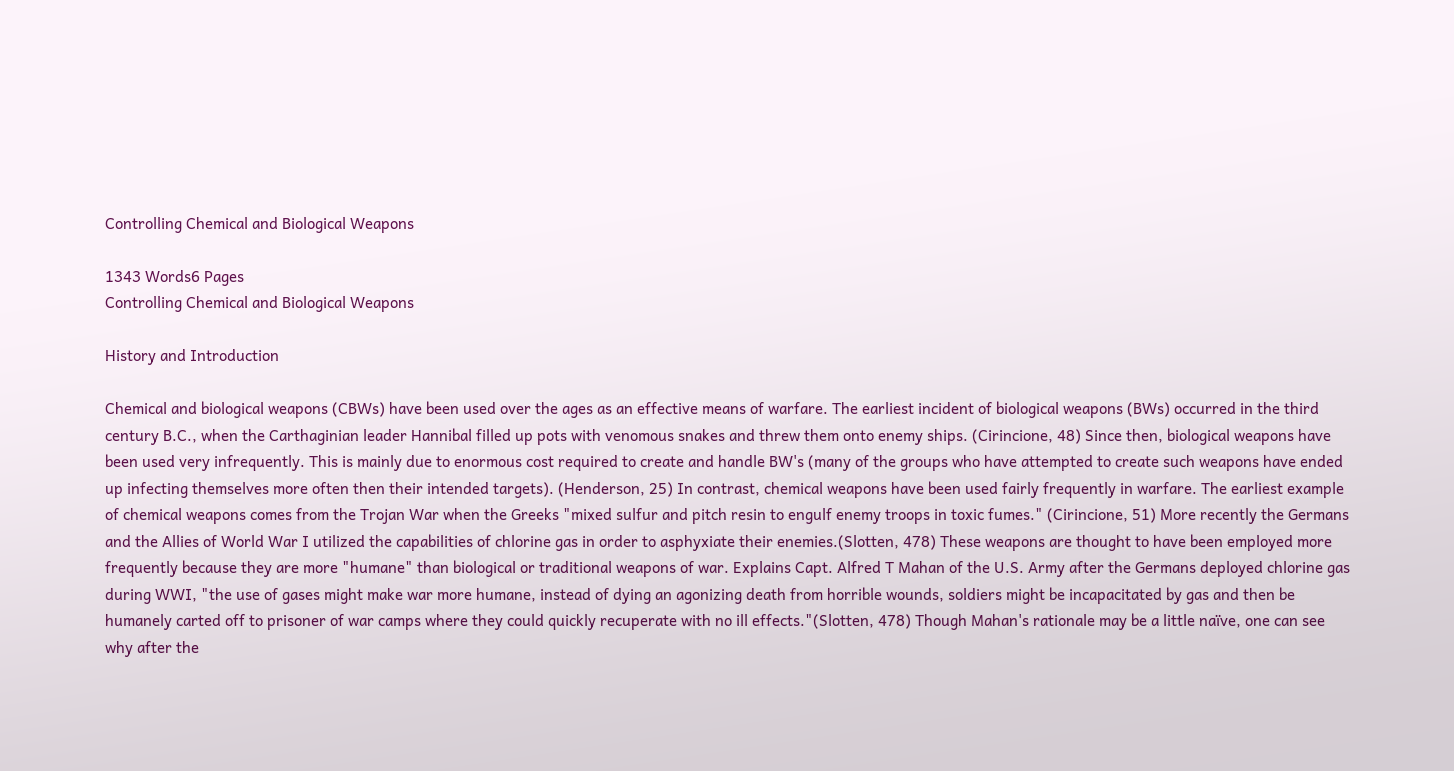Controlling Chemical and Biological Weapons

1343 Words6 Pages
Controlling Chemical and Biological Weapons

History and Introduction

Chemical and biological weapons (CBWs) have been used over the ages as an effective means of warfare. The earliest incident of biological weapons (BWs) occurred in the third century B.C., when the Carthaginian leader Hannibal filled up pots with venomous snakes and threw them onto enemy ships. (Cirincione, 48) Since then, biological weapons have been used very infrequently. This is mainly due to enormous cost required to create and handle BW's (many of the groups who have attempted to create such weapons have ended up infecting themselves more often then their intended targets). (Henderson, 25) In contrast, chemical weapons have been used fairly frequently in warfare. The earliest example of chemical weapons comes from the Trojan War when the Greeks "mixed sulfur and pitch resin to engulf enemy troops in toxic fumes." (Cirincione, 51) More recently the Germans and the Allies of World War I utilized the capabilities of chlorine gas in order to asphyxiate their enemies.(Slotten, 478) These weapons are thought to have been employed more frequently because they are more "humane" than biological or traditional weapons of war. Explains Capt. Alfred T Mahan of the U.S. Army after the Germans deployed chlorine gas during WWI, "the use of gases might make war more humane, instead of dying an agonizing death from horrible wounds, soldiers might be incapacitated by gas and then be humanely carted off to prisoner of war camps where they could quickly recuperate with no ill effects."(Slotten, 478) Though Mahan's rationale may be a little naïve, one can see why after the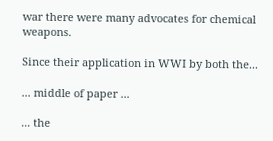war there were many advocates for chemical weapons.

Since their application in WWI by both the...

... middle of paper ...

... the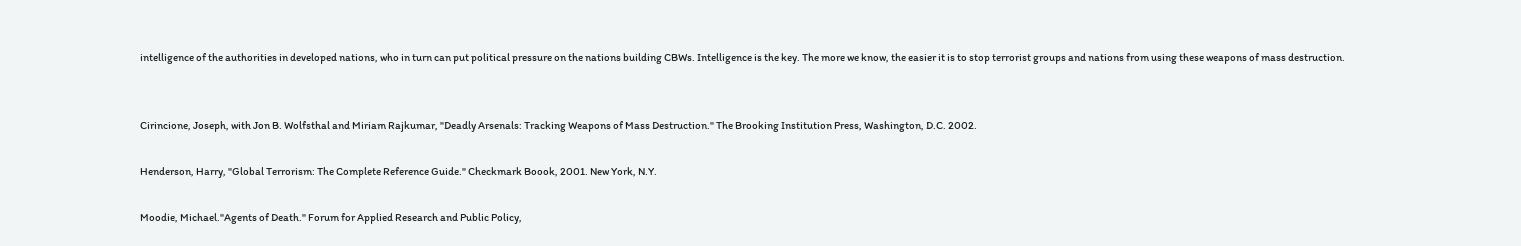intelligence of the authorities in developed nations, who in turn can put political pressure on the nations building CBWs. Intelligence is the key. The more we know, the easier it is to stop terrorist groups and nations from using these weapons of mass destruction.


Cirincione, Joseph, with Jon B. Wolfsthal and Miriam Rajkumar, "Deadly Arsenals: Tracking Weapons of Mass Destruction." The Brooking Institution Press, Washington, D.C. 2002.

Henderson, Harry, "Global Terrorism: The Complete Reference Guide." Checkmark Boook, 2001. New York, N.Y.

Moodie, Michael."Agents of Death." Forum for Applied Research and Public Policy,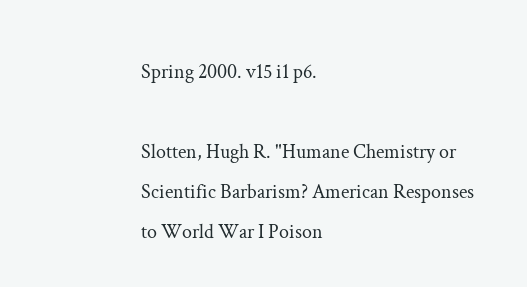Spring 2000. v15 i1 p6.

Slotten, Hugh R. "Humane Chemistry or Scientific Barbarism? American Responses to World War I Poison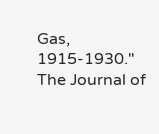Gas, 1915-1930." The Journal of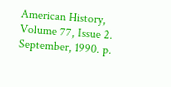American History, Volume 77, Issue 2. September, 1990. p.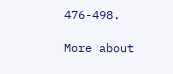476-498.

More about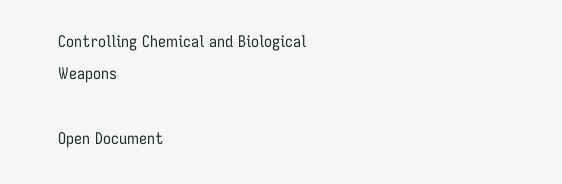Controlling Chemical and Biological Weapons

Open Document